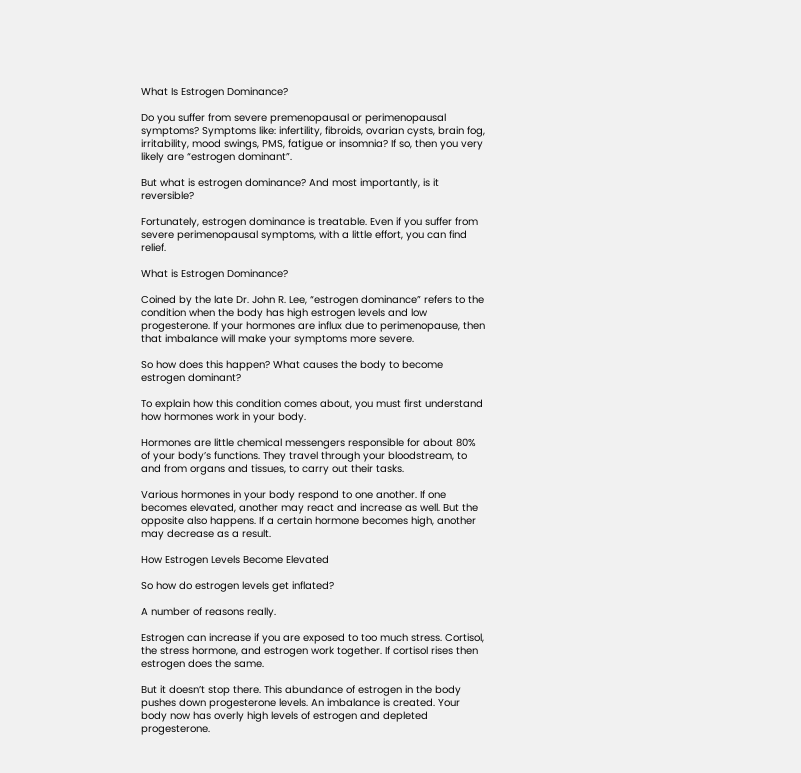What Is Estrogen Dominance?

Do you suffer from severe premenopausal or perimenopausal symptoms? Symptoms like: infertility, fibroids, ovarian cysts, brain fog, irritability, mood swings, PMS, fatigue or insomnia? If so, then you very likely are “estrogen dominant”.

But what is estrogen dominance? And most importantly, is it reversible?

Fortunately, estrogen dominance is treatable. Even if you suffer from severe perimenopausal symptoms, with a little effort, you can find relief.

What is Estrogen Dominance?

Coined by the late Dr. John R. Lee, “estrogen dominance” refers to the condition when the body has high estrogen levels and low progesterone. If your hormones are influx due to perimenopause, then that imbalance will make your symptoms more severe.

So how does this happen? What causes the body to become estrogen dominant?

To explain how this condition comes about, you must first understand how hormones work in your body.

Hormones are little chemical messengers responsible for about 80% of your body’s functions. They travel through your bloodstream, to and from organs and tissues, to carry out their tasks.

Various hormones in your body respond to one another. If one becomes elevated, another may react and increase as well. But the opposite also happens. If a certain hormone becomes high, another may decrease as a result.

How Estrogen Levels Become Elevated

So how do estrogen levels get inflated?

A number of reasons really.

Estrogen can increase if you are exposed to too much stress. Cortisol, the stress hormone, and estrogen work together. If cortisol rises then estrogen does the same.

But it doesn’t stop there. This abundance of estrogen in the body pushes down progesterone levels. An imbalance is created. Your body now has overly high levels of estrogen and depleted progesterone.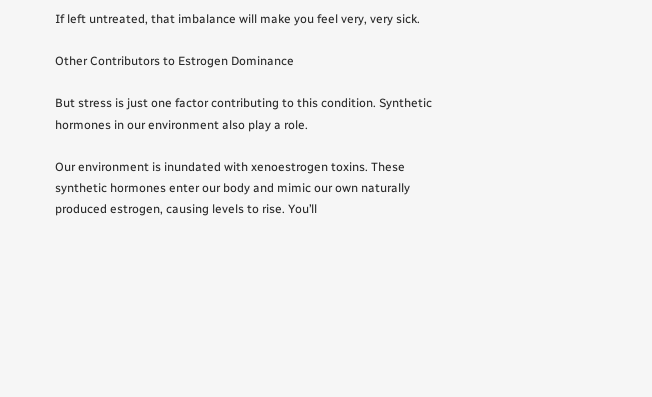If left untreated, that imbalance will make you feel very, very sick.

Other Contributors to Estrogen Dominance

But stress is just one factor contributing to this condition. Synthetic hormones in our environment also play a role.

Our environment is inundated with xenoestrogen toxins. These synthetic hormones enter our body and mimic our own naturally produced estrogen, causing levels to rise. You’ll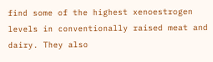find some of the highest xenoestrogen levels in conventionally raised meat and dairy. They also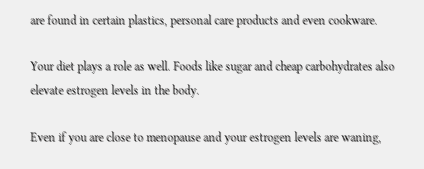are found in certain plastics, personal care products and even cookware.

Your diet plays a role as well. Foods like sugar and cheap carbohydrates also elevate estrogen levels in the body.

Even if you are close to menopause and your estrogen levels are waning,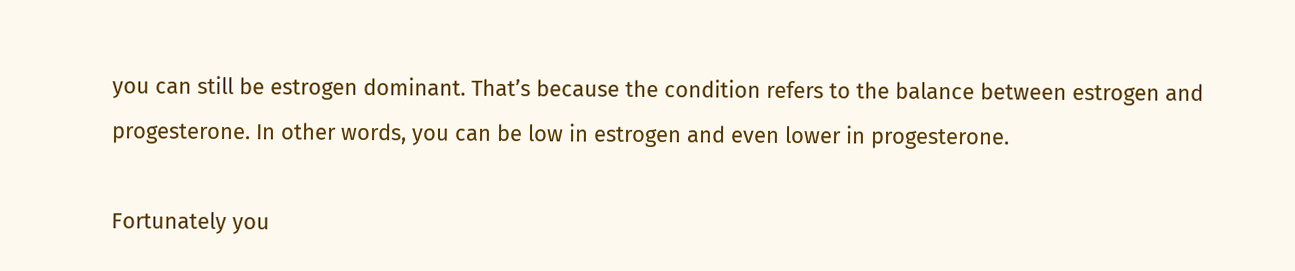you can still be estrogen dominant. That’s because the condition refers to the balance between estrogen and progesterone. In other words, you can be low in estrogen and even lower in progesterone.

Fortunately you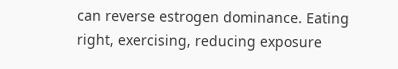can reverse estrogen dominance. Eating right, exercising, reducing exposure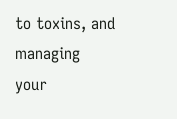to toxins, and managing your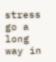stress go a long way in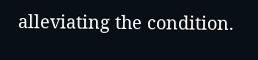alleviating the condition.